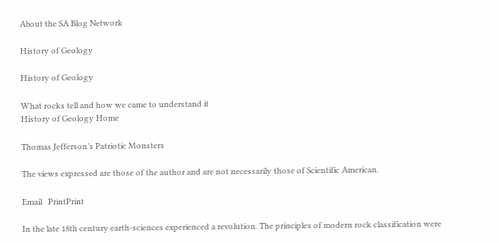About the SA Blog Network

History of Geology

History of Geology

What rocks tell and how we came to understand it
History of Geology Home

Thomas Jefferson’s Patriotic Monsters

The views expressed are those of the author and are not necessarily those of Scientific American.

Email   PrintPrint

In the late 18th century earth-sciences experienced a revolution. The principles of modern rock classification were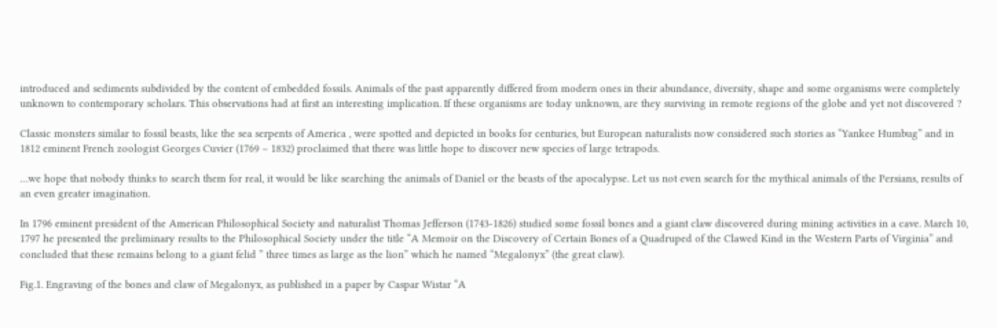introduced and sediments subdivided by the content of embedded fossils. Animals of the past apparently differed from modern ones in their abundance, diversity, shape and some organisms were completely unknown to contemporary scholars. This observations had at first an interesting implication. If these organisms are today unknown, are they surviving in remote regions of the globe and yet not discovered ?

Classic monsters similar to fossil beasts, like the sea serpents of America , were spotted and depicted in books for centuries, but European naturalists now considered such stories as “Yankee Humbug” and in 1812 eminent French zoologist Georges Cuvier (1769 – 1832) proclaimed that there was little hope to discover new species of large tetrapods.

…we hope that nobody thinks to search them for real, it would be like searching the animals of Daniel or the beasts of the apocalypse. Let us not even search for the mythical animals of the Persians, results of an even greater imagination.

In 1796 eminent president of the American Philosophical Society and naturalist Thomas Jefferson (1743-1826) studied some fossil bones and a giant claw discovered during mining activities in a cave. March 10, 1797 he presented the preliminary results to the Philosophical Society under the title “A Memoir on the Discovery of Certain Bones of a Quadruped of the Clawed Kind in the Western Parts of Virginia” and concluded that these remains belong to a giant felid ” three times as large as the lion” which he named “Megalonyx” (the great claw).

Fig.1. Engraving of the bones and claw of Megalonyx, as published in a paper by Caspar Wistar “A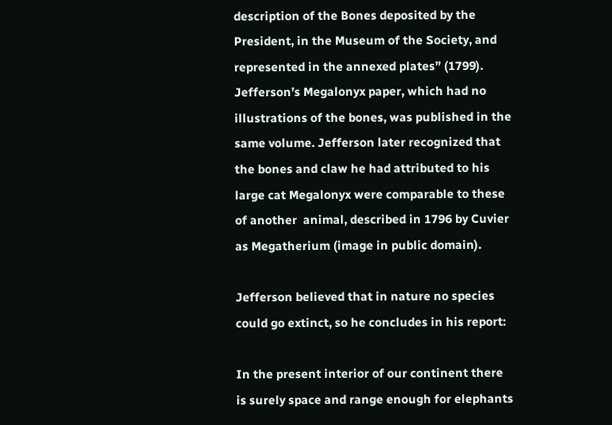description of the Bones deposited by the President, in the Museum of the Society, and represented in the annexed plates” (1799).  Jefferson’s Megalonyx paper, which had no illustrations of the bones, was published in the same volume. Jefferson later recognized that the bones and claw he had attributed to his large cat Megalonyx were comparable to these of another  animal, described in 1796 by Cuvier as Megatherium (image in public domain).

Jefferson believed that in nature no species could go extinct, so he concludes in his report:

In the present interior of our continent there is surely space and range enough for elephants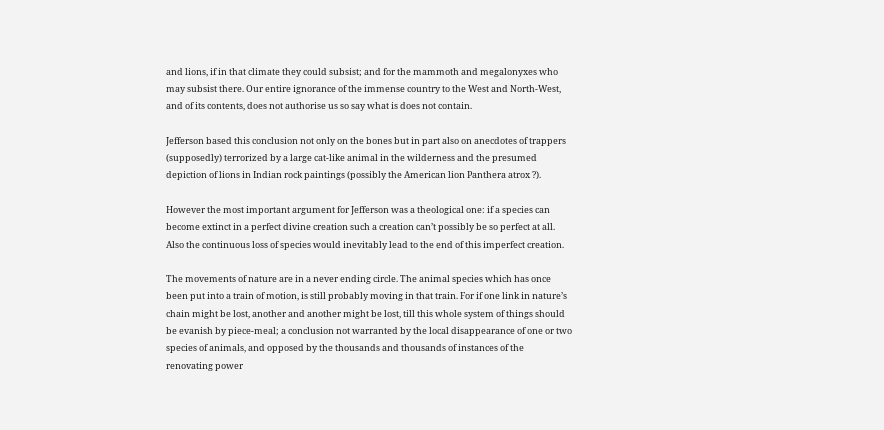and lions, if in that climate they could subsist; and for the mammoth and megalonyxes who may subsist there. Our entire ignorance of the immense country to the West and North-West, and of its contents, does not authorise us so say what is does not contain.

Jefferson based this conclusion not only on the bones but in part also on anecdotes of trappers (supposedly) terrorized by a large cat-like animal in the wilderness and the presumed depiction of lions in Indian rock paintings (possibly the American lion Panthera atrox ?).

However the most important argument for Jefferson was a theological one: if a species can become extinct in a perfect divine creation such a creation can’t possibly be so perfect at all. Also the continuous loss of species would inevitably lead to the end of this imperfect creation.

The movements of nature are in a never ending circle. The animal species which has once been put into a train of motion, is still probably moving in that train. For if one link in nature’s chain might be lost, another and another might be lost, till this whole system of things should be evanish by piece-meal; a conclusion not warranted by the local disappearance of one or two species of animals, and opposed by the thousands and thousands of instances of the renovating power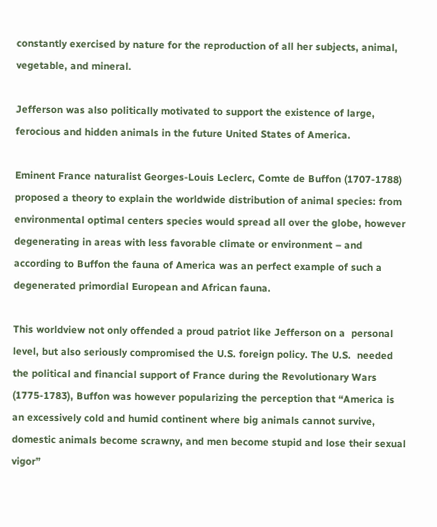constantly exercised by nature for the reproduction of all her subjects, animal, vegetable, and mineral.

Jefferson was also politically motivated to support the existence of large, ferocious and hidden animals in the future United States of America.

Eminent France naturalist Georges-Louis Leclerc, Comte de Buffon (1707-1788) proposed a theory to explain the worldwide distribution of animal species: from environmental optimal centers species would spread all over the globe, however degenerating in areas with less favorable climate or environment – and according to Buffon the fauna of America was an perfect example of such a degenerated primordial European and African fauna.

This worldview not only offended a proud patriot like Jefferson on a  personal level, but also seriously compromised the U.S. foreign policy. The U.S.  needed the political and financial support of France during the Revolutionary Wars (1775-1783), Buffon was however popularizing the perception that “America is an excessively cold and humid continent where big animals cannot survive, domestic animals become scrawny, and men become stupid and lose their sexual vigor”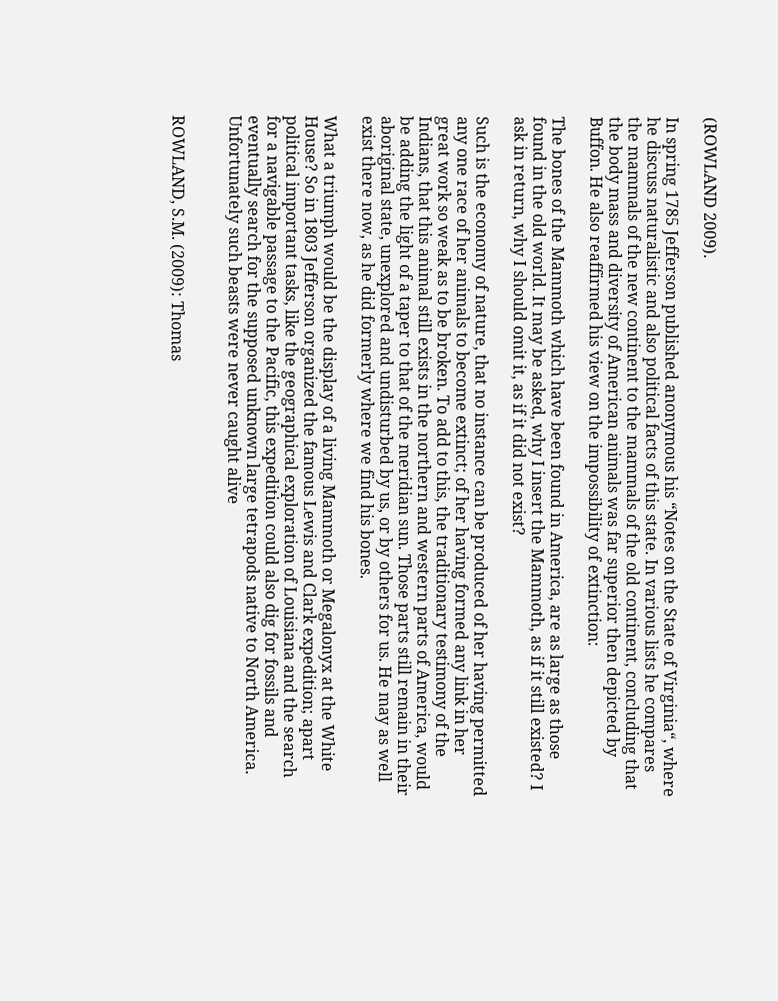(ROWLAND 2009).

In spring 1785 Jefferson published anonymous his “Notes on the State of Virginia“, where he discuss naturalistic and also political facts of this state. In various lists he compares the mammals of the new continent to the mammals of the old continent, concluding that the body mass and diversity of American animals was far superior then depicted by Buffon. He also reaffirmed his view on the impossibility of extinction:

The bones of the Mammoth which have been found in America, are as large as those found in the old world. It may be asked, why I insert the Mammoth, as if it still existed? I ask in return, why I should omit it, as if it did not exist?

Such is the economy of nature, that no instance can be produced of her having permitted any one race of her animals to become extinct; of her having formed any link in her great work so weak as to be broken. To add to this, the traditionary testimony of the Indians, that this animal still exists in the northern and western parts of America, would be adding the light of a taper to that of the meridian sun. Those parts still remain in their aboriginal state, unexplored and undisturbed by us, or by others for us. He may as well exist there now, as he did formerly where we find his bones.

What a triumph would be the display of a living Mammoth or Megalonyx at the White House? So in 1803 Jefferson organized the famous Lewis and Clark expedition; apart political important tasks, like the geographical exploration of Louisiana and the search for a navigable passage to the Pacific, this expedition could also dig for fossils and eventually search for the supposed unknown large tetrapods native to North America. Unfortunately such beasts were never caught alive


ROWLAND, S.M. (2009): Thomas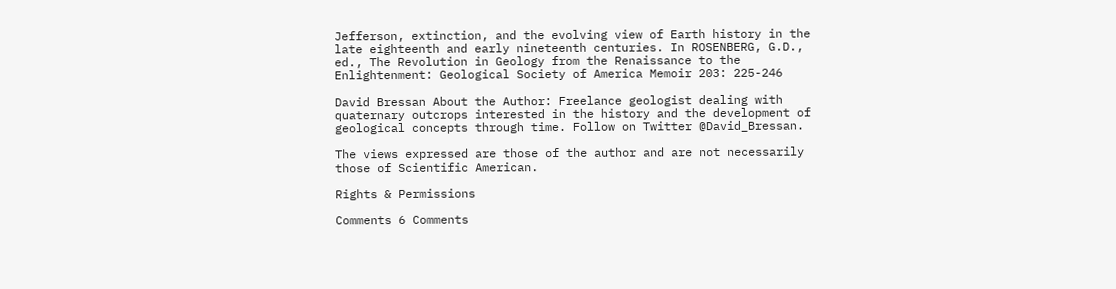Jefferson, extinction, and the evolving view of Earth history in the late eighteenth and early nineteenth centuries. In ROSENBERG, G.D., ed., The Revolution in Geology from the Renaissance to the Enlightenment: Geological Society of America Memoir 203: 225-246

David Bressan About the Author: Freelance geologist dealing with quaternary outcrops interested in the history and the development of geological concepts through time. Follow on Twitter @David_Bressan.

The views expressed are those of the author and are not necessarily those of Scientific American.

Rights & Permissions

Comments 6 Comments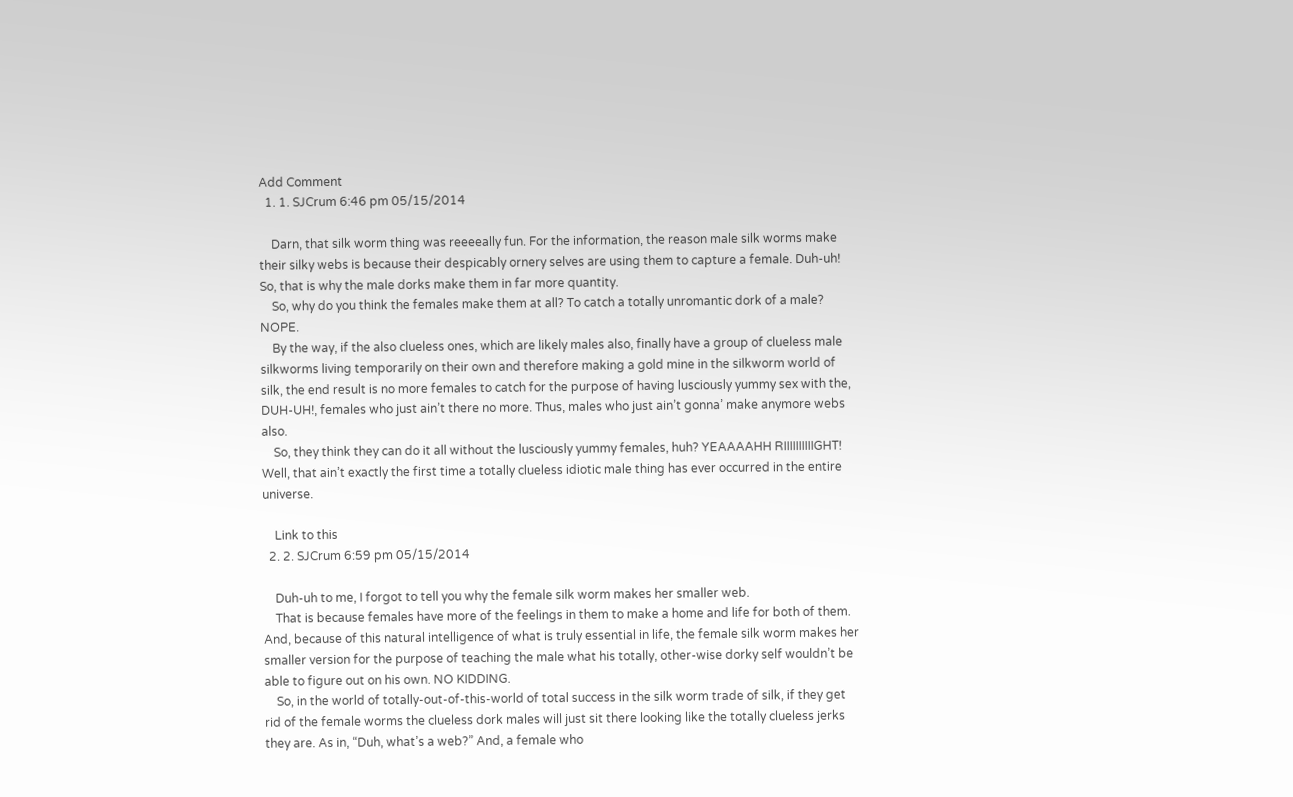Add Comment
  1. 1. SJCrum 6:46 pm 05/15/2014

    Darn, that silk worm thing was reeeeally fun. For the information, the reason male silk worms make their silky webs is because their despicably ornery selves are using them to capture a female. Duh-uh! So, that is why the male dorks make them in far more quantity.
    So, why do you think the females make them at all? To catch a totally unromantic dork of a male? NOPE.
    By the way, if the also clueless ones, which are likely males also, finally have a group of clueless male silkworms living temporarily on their own and therefore making a gold mine in the silkworm world of silk, the end result is no more females to catch for the purpose of having lusciously yummy sex with the, DUH-UH!, females who just ain’t there no more. Thus, males who just ain’t gonna’ make anymore webs also.
    So, they think they can do it all without the lusciously yummy females, huh? YEAAAAHH RIIIIIIIIIIGHT! Well, that ain’t exactly the first time a totally clueless idiotic male thing has ever occurred in the entire universe.

    Link to this
  2. 2. SJCrum 6:59 pm 05/15/2014

    Duh-uh to me, I forgot to tell you why the female silk worm makes her smaller web.
    That is because females have more of the feelings in them to make a home and life for both of them. And, because of this natural intelligence of what is truly essential in life, the female silk worm makes her smaller version for the purpose of teaching the male what his totally, other-wise dorky self wouldn’t be able to figure out on his own. NO KIDDING.
    So, in the world of totally-out-of-this-world of total success in the silk worm trade of silk, if they get rid of the female worms the clueless dork males will just sit there looking like the totally clueless jerks they are. As in, “Duh, what’s a web?” And, a female who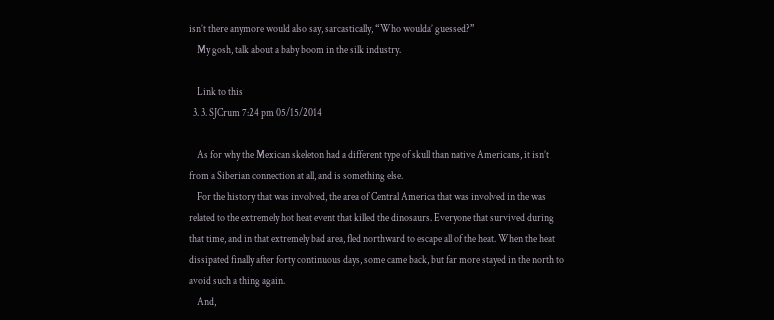isn’t there anymore would also say, sarcastically, “Who woulda’ guessed?”
    My gosh, talk about a baby boom in the silk industry.

    Link to this
  3. 3. SJCrum 7:24 pm 05/15/2014

    As for why the Mexican skeleton had a different type of skull than native Americans, it isn’t from a Siberian connection at all, and is something else.
    For the history that was involved, the area of Central America that was involved in the was related to the extremely hot heat event that killed the dinosaurs. Everyone that survived during that time, and in that extremely bad area, fled northward to escape all of the heat. When the heat dissipated finally after forty continuous days, some came back, but far more stayed in the north to avoid such a thing again.
    And,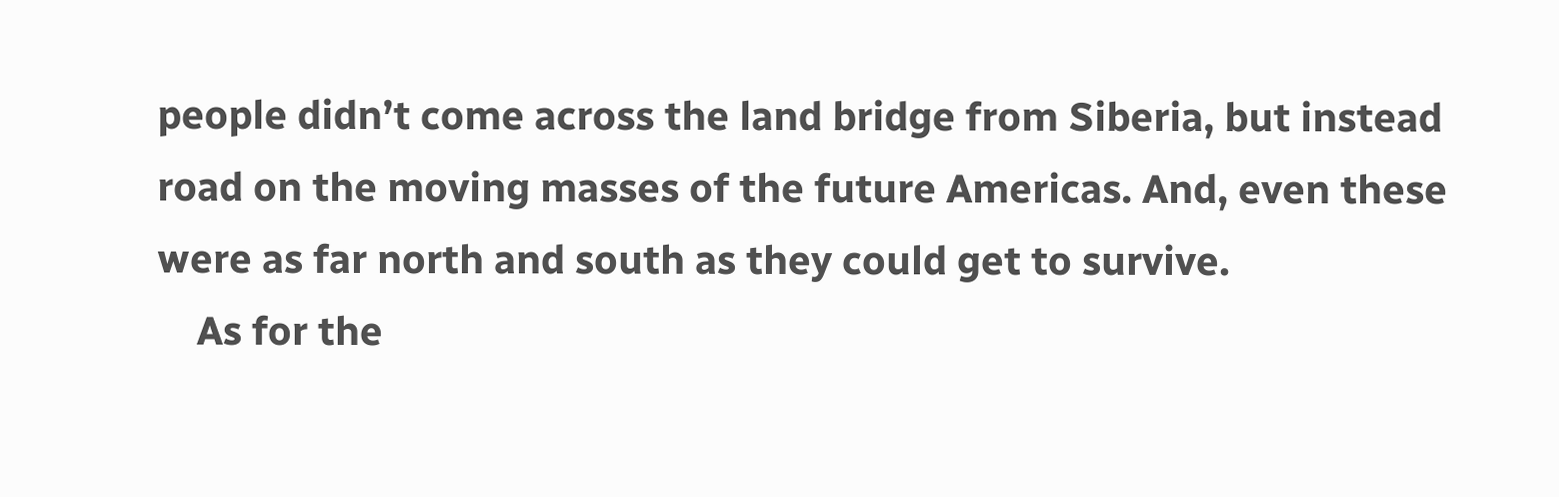people didn’t come across the land bridge from Siberia, but instead road on the moving masses of the future Americas. And, even these were as far north and south as they could get to survive.
    As for the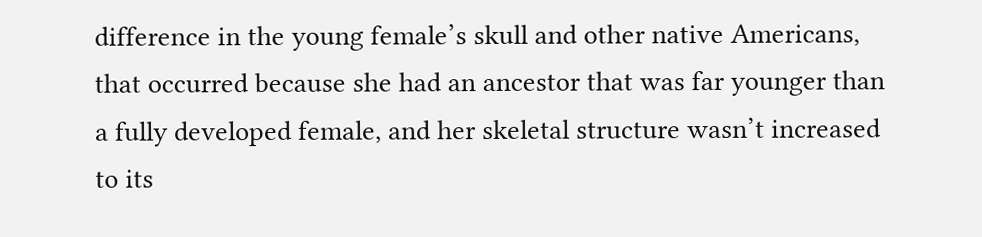difference in the young female’s skull and other native Americans, that occurred because she had an ancestor that was far younger than a fully developed female, and her skeletal structure wasn’t increased to its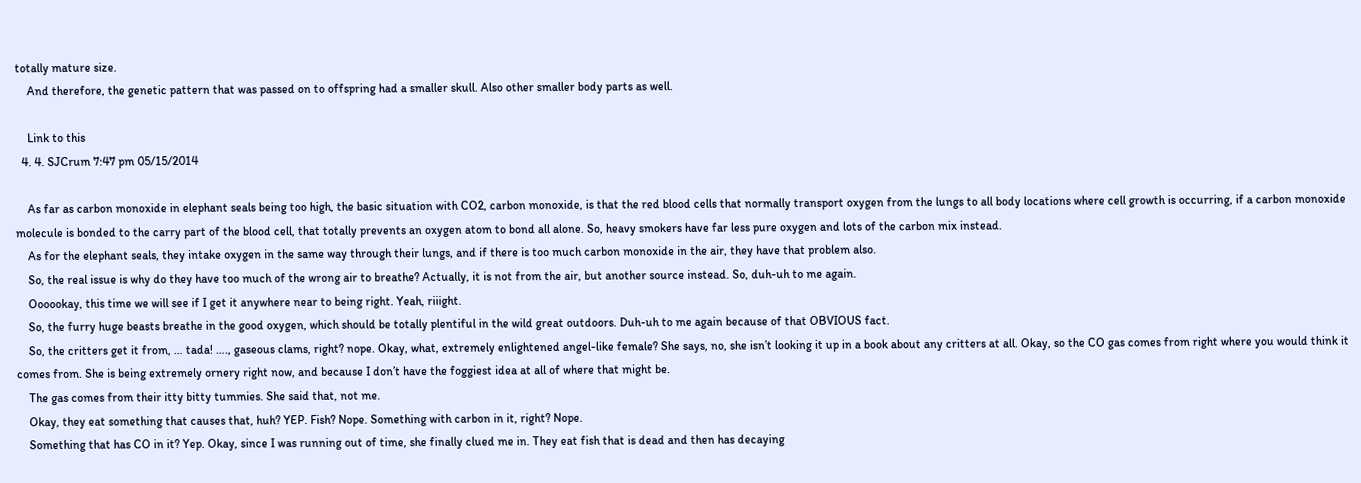totally mature size.
    And therefore, the genetic pattern that was passed on to offspring had a smaller skull. Also other smaller body parts as well.

    Link to this
  4. 4. SJCrum 7:47 pm 05/15/2014

    As far as carbon monoxide in elephant seals being too high, the basic situation with CO2, carbon monoxide, is that the red blood cells that normally transport oxygen from the lungs to all body locations where cell growth is occurring, if a carbon monoxide molecule is bonded to the carry part of the blood cell, that totally prevents an oxygen atom to bond all alone. So, heavy smokers have far less pure oxygen and lots of the carbon mix instead.
    As for the elephant seals, they intake oxygen in the same way through their lungs, and if there is too much carbon monoxide in the air, they have that problem also.
    So, the real issue is why do they have too much of the wrong air to breathe? Actually, it is not from the air, but another source instead. So, duh-uh to me again.
    Oooookay, this time we will see if I get it anywhere near to being right. Yeah, riiight.
    So, the furry huge beasts breathe in the good oxygen, which should be totally plentiful in the wild great outdoors. Duh-uh to me again because of that OBVIOUS fact.
    So, the critters get it from, … tada! …., gaseous clams, right? nope. Okay, what, extremely enlightened angel-like female? She says, no, she isn’t looking it up in a book about any critters at all. Okay, so the CO gas comes from right where you would think it comes from. She is being extremely ornery right now, and because I don’t have the foggiest idea at all of where that might be.
    The gas comes from their itty bitty tummies. She said that, not me.
    Okay, they eat something that causes that, huh? YEP. Fish? Nope. Something with carbon in it, right? Nope.
    Something that has CO in it? Yep. Okay, since I was running out of time, she finally clued me in. They eat fish that is dead and then has decaying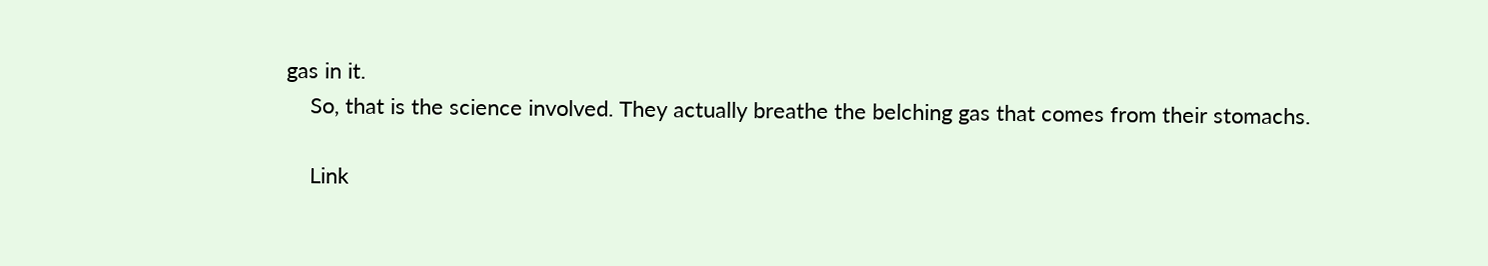gas in it.
    So, that is the science involved. They actually breathe the belching gas that comes from their stomachs.

    Link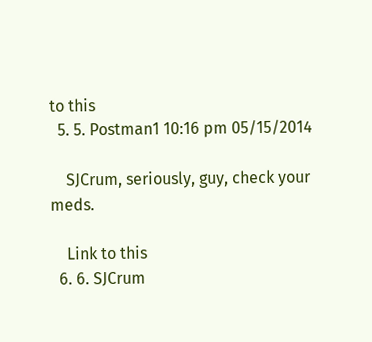to this
  5. 5. Postman1 10:16 pm 05/15/2014

    SJCrum, seriously, guy, check your meds.

    Link to this
  6. 6. SJCrum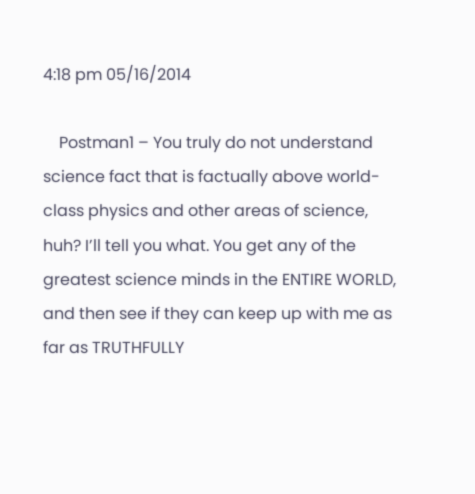4:18 pm 05/16/2014

    Postman1 – You truly do not understand science fact that is factually above world-class physics and other areas of science, huh? I’ll tell you what. You get any of the greatest science minds in the ENTIRE WORLD, and then see if they can keep up with me as far as TRUTHFULLY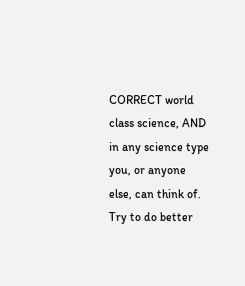CORRECT world class science, AND in any science type you, or anyone else, can think of. Try to do better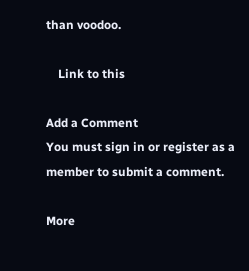than voodoo.

    Link to this

Add a Comment
You must sign in or register as a member to submit a comment.

More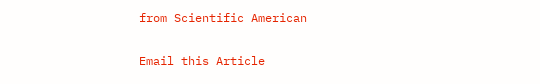from Scientific American

Email this Article